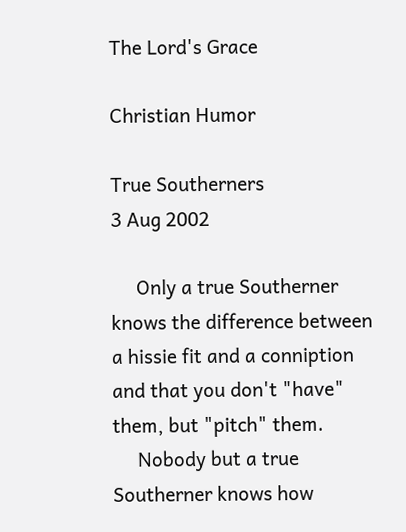The Lord's Grace

Christian Humor

True Southerners
3 Aug 2002

     Only a true Southerner knows the difference between a hissie fit and a conniption and that you don't "have" them, but "pitch" them.
     Nobody but a true Southerner knows how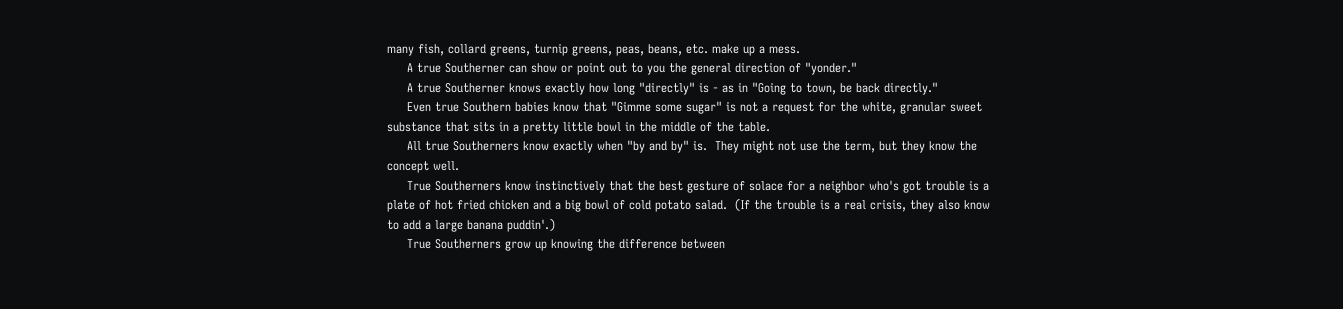many fish, collard greens, turnip greens, peas, beans, etc. make up a mess.
     A true Southerner can show or point out to you the general direction of "yonder."
     A true Southerner knows exactly how long "directly" is - as in "Going to town, be back directly."
     Even true Southern babies know that "Gimme some sugar" is not a request for the white, granular sweet substance that sits in a pretty little bowl in the middle of the table.
     All true Southerners know exactly when "by and by" is.  They might not use the term, but they know the concept well.
     True Southerners know instinctively that the best gesture of solace for a neighbor who's got trouble is a plate of hot fried chicken and a big bowl of cold potato salad.  (If the trouble is a real crisis, they also know to add a large banana puddin'.)
     True Southerners grow up knowing the difference between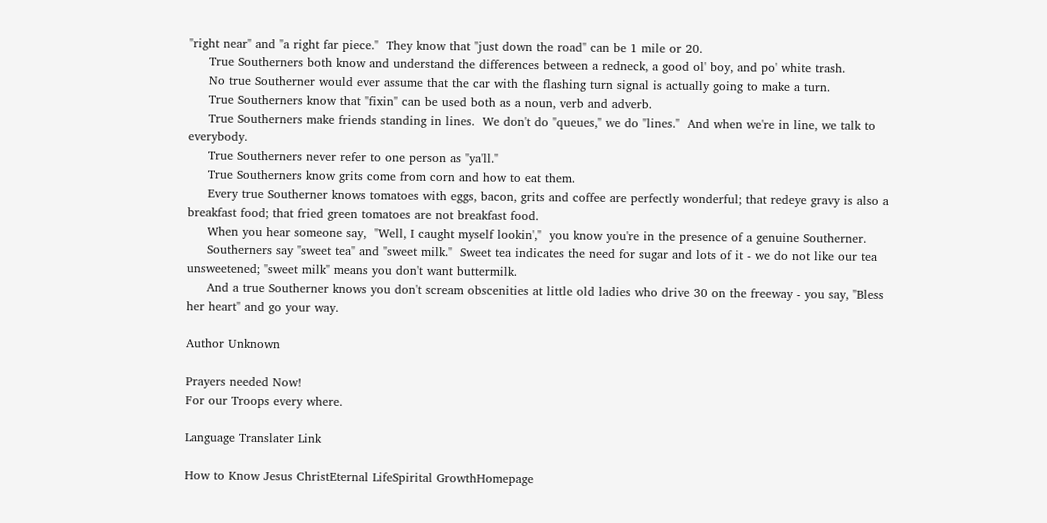"right near" and "a right far piece."  They know that "just down the road" can be 1 mile or 20.
     True Southerners both know and understand the differences between a redneck, a good ol' boy, and po' white trash.
     No true Southerner would ever assume that the car with the flashing turn signal is actually going to make a turn.
     True Southerners know that "fixin" can be used both as a noun, verb and adverb.
     True Southerners make friends standing in lines.  We don't do "queues," we do "lines."  And when we're in line, we talk to everybody.
     True Southerners never refer to one person as "ya'll."
     True Southerners know grits come from corn and how to eat them.
     Every true Southerner knows tomatoes with eggs, bacon, grits and coffee are perfectly wonderful; that redeye gravy is also a breakfast food; that fried green tomatoes are not breakfast food.
     When you hear someone say,  "Well, I caught myself lookin',"  you know you're in the presence of a genuine Southerner.
     Southerners say "sweet tea" and "sweet milk."  Sweet tea indicates the need for sugar and lots of it - we do not like our tea unsweetened; "sweet milk" means you don't want buttermilk.
     And a true Southerner knows you don't scream obscenities at little old ladies who drive 30 on the freeway - you say, "Bless her heart" and go your way.

Author Unknown

Prayers needed Now!
For our Troops every where.

Language Translater Link

How to Know Jesus ChristEternal LifeSpirital GrowthHomepage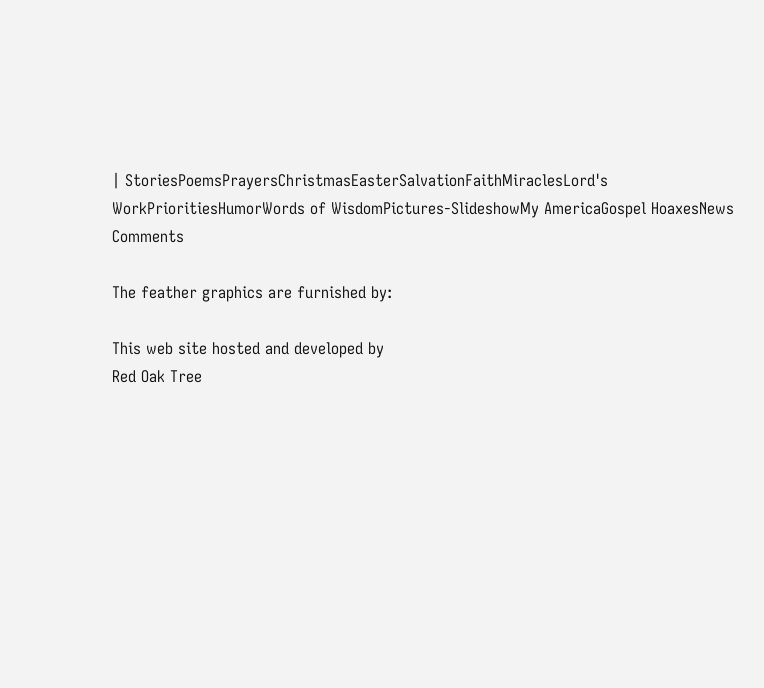| StoriesPoemsPrayersChristmasEasterSalvationFaithMiraclesLord's WorkPrioritiesHumorWords of WisdomPictures-SlideshowMy AmericaGospel HoaxesNews Comments

The feather graphics are furnished by:

This web site hosted and developed by
Red Oak Tree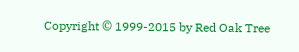Copyright © 1999-2015 by Red Oak Tree